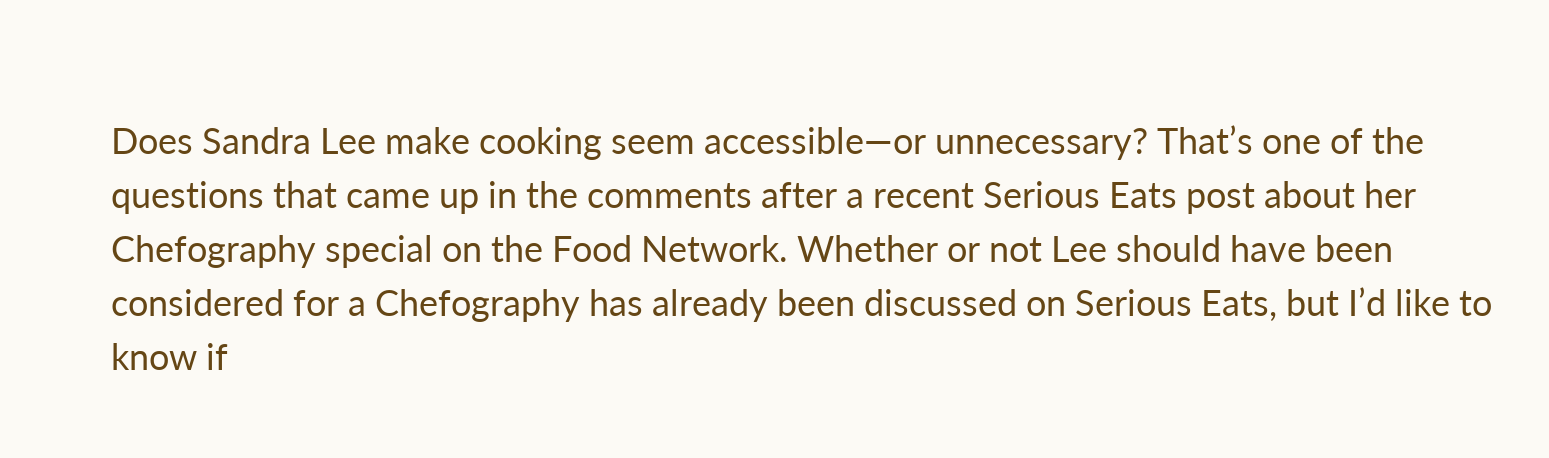Does Sandra Lee make cooking seem accessible—or unnecessary? That’s one of the questions that came up in the comments after a recent Serious Eats post about her Chefography special on the Food Network. Whether or not Lee should have been considered for a Chefography has already been discussed on Serious Eats, but I’d like to know if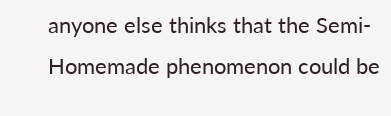anyone else thinks that the Semi-Homemade phenomenon could be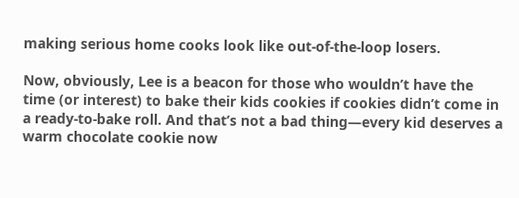making serious home cooks look like out-of-the-loop losers.

Now, obviously, Lee is a beacon for those who wouldn’t have the time (or interest) to bake their kids cookies if cookies didn’t come in a ready-to-bake roll. And that’s not a bad thing—every kid deserves a warm chocolate cookie now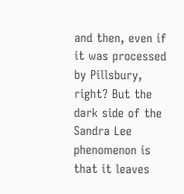and then, even if it was processed by Pillsbury, right? But the dark side of the Sandra Lee phenomenon is that it leaves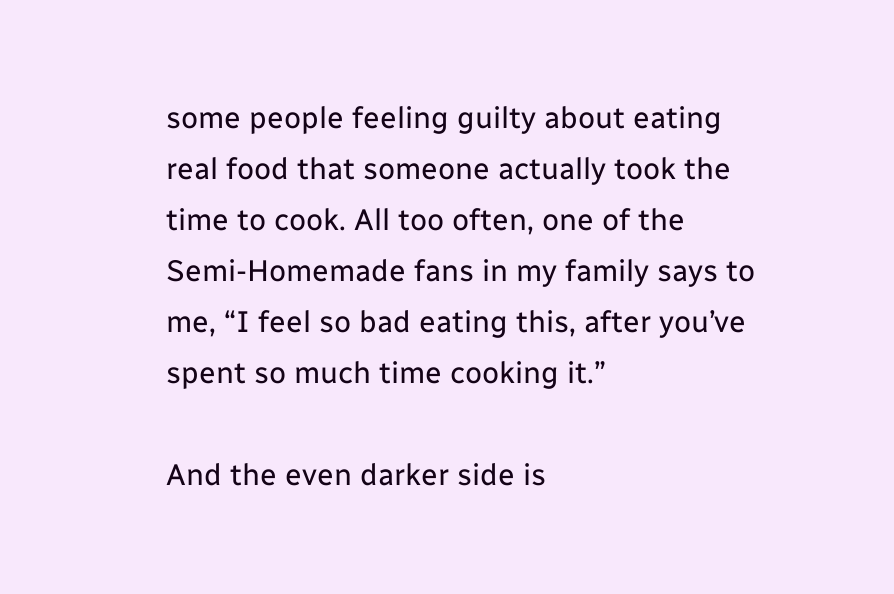some people feeling guilty about eating real food that someone actually took the time to cook. All too often, one of the Semi-Homemade fans in my family says to me, “I feel so bad eating this, after you’ve spent so much time cooking it.”

And the even darker side is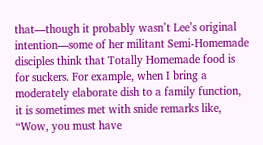that—though it probably wasn’t Lee’s original intention—some of her militant Semi-Homemade disciples think that Totally Homemade food is for suckers. For example, when I bring a moderately elaborate dish to a family function, it is sometimes met with snide remarks like, “Wow, you must have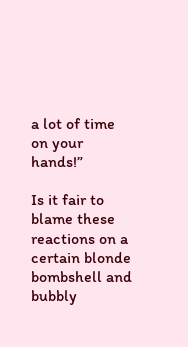a lot of time on your hands!”

Is it fair to blame these reactions on a certain blonde bombshell and bubbly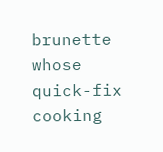brunette whose quick-fix cooking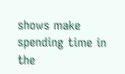shows make spending time in the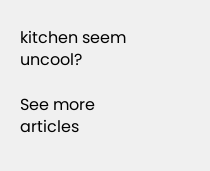kitchen seem uncool?

See more articles